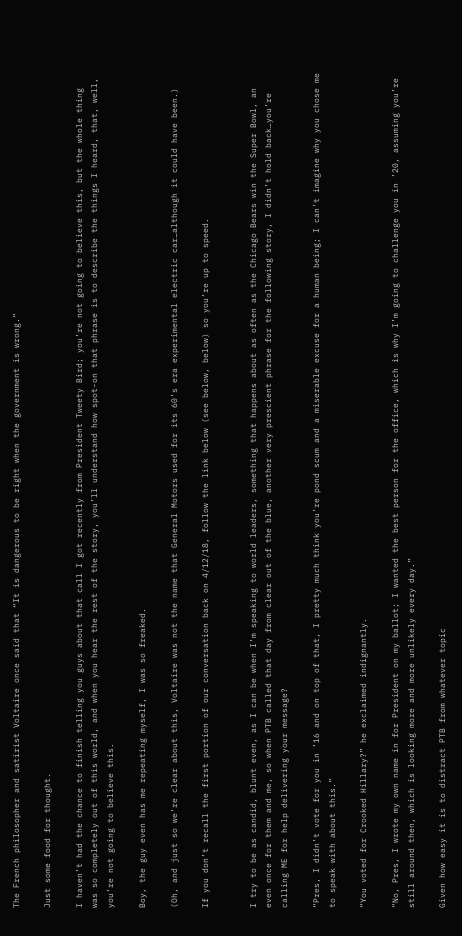The French philosopher and satirist Voltaire once said that “It is dangerous to be right when the government is wrong.”

Just some food for thought.

I haven’t had the chance to finish telling you guys about that call I got recently from President Tweety Bird; you’re not going to believe this, but the whole thing was so completely out of this world, and when you hear the rest of the story, you’ll understand how spot-on that phrase is to describe the things I heard, that, well, you’re not going to believe this.

Boy, the guy even has me repeating myself, I was so freaked.

(Oh, and just so we’re clear about this, Voltaire was not the name that General Motors used for its 60’s era experimental electric car…although it could have been.)

If you don’t recall the first portion of our conversation back on 4/12/18, follow the link below (see below, below) so you’re up to speed.


I try to be as candid, blunt even, as I can be when I’m speaking to world leaders, something that happens about as often as the Chicago Bears win the Super Bowl, an even once for them and me, so when PTB called that day from clear out of the blue, another very prescient phrase for the following story, I didn’t hold back…you’re calling ME for help delivering your message?

“Pres, I didn’t vote for you in ’16 and on top of that, I pretty much think you’re pond scum and a miserable excuse for a human being; I can’t imagine why you chose me to speak with about this.”

“You voted for Crooked Hillary?” he exclaimed indignantly.

“No, Pres, I wrote my own name in for President on my ballot; I wanted the best person for the office, which is why I’m going to challenge you in ’20, assuming you’re still around then, which is looking more and more unlikely every day.”

Given how easy it is to distract PTB from whatever topic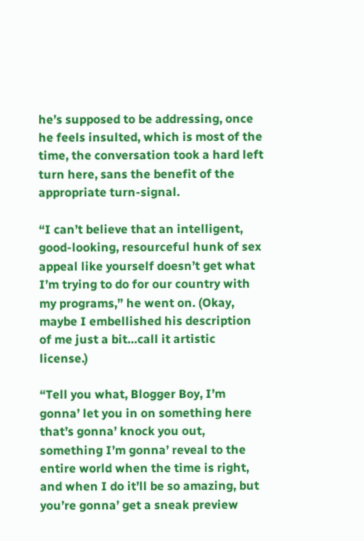he’s supposed to be addressing, once he feels insulted, which is most of the time, the conversation took a hard left turn here, sans the benefit of the appropriate turn-signal.

“I can’t believe that an intelligent, good-looking, resourceful hunk of sex appeal like yourself doesn’t get what I’m trying to do for our country with my programs,” he went on. (Okay, maybe I embellished his description of me just a bit…call it artistic license.)

“Tell you what, Blogger Boy, I’m gonna’ let you in on something here that’s gonna’ knock you out, something I’m gonna’ reveal to the entire world when the time is right, and when I do it’ll be so amazing, but you’re gonna’ get a sneak preview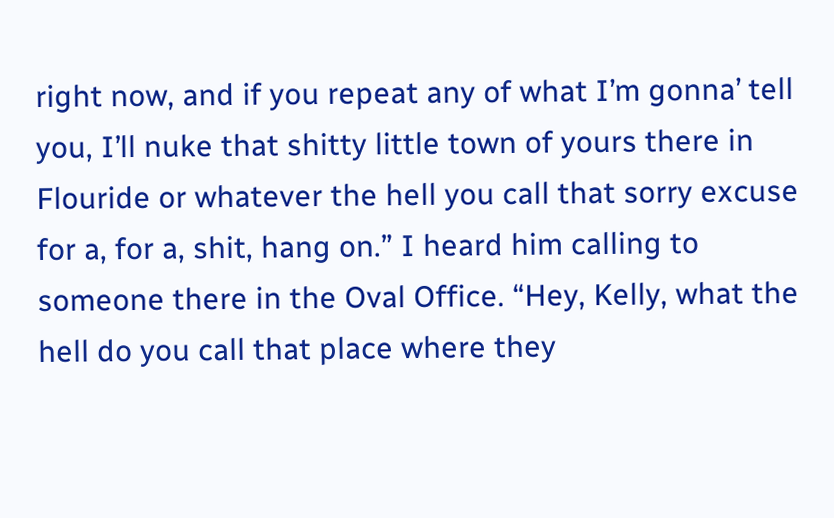right now, and if you repeat any of what I’m gonna’ tell you, I’ll nuke that shitty little town of yours there in Flouride or whatever the hell you call that sorry excuse for a, for a, shit, hang on.” I heard him calling to someone there in the Oval Office. “Hey, Kelly, what the hell do you call that place where they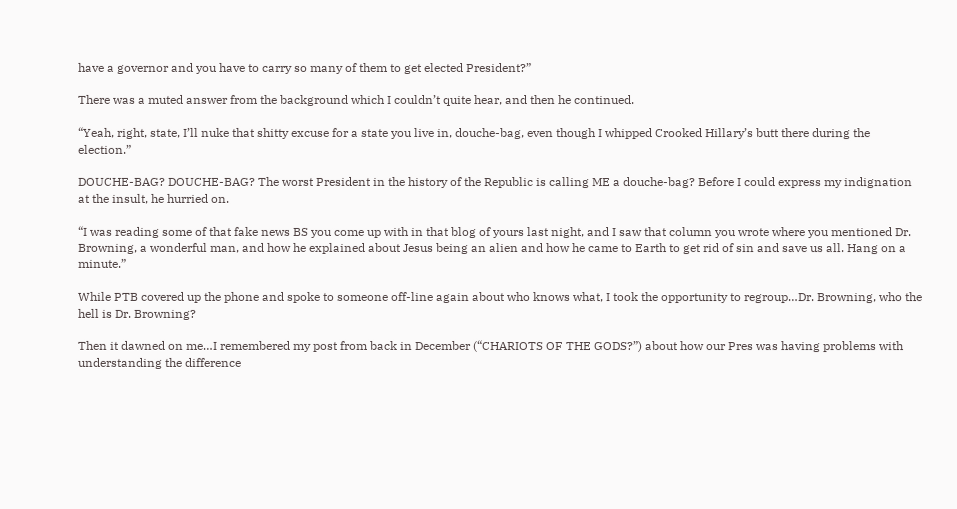have a governor and you have to carry so many of them to get elected President?”

There was a muted answer from the background which I couldn’t quite hear, and then he continued.

“Yeah, right, state, I’ll nuke that shitty excuse for a state you live in, douche-bag, even though I whipped Crooked Hillary’s butt there during the election.”

DOUCHE-BAG? DOUCHE-BAG? The worst President in the history of the Republic is calling ME a douche-bag? Before I could express my indignation at the insult, he hurried on.

“I was reading some of that fake news BS you come up with in that blog of yours last night, and I saw that column you wrote where you mentioned Dr. Browning, a wonderful man, and how he explained about Jesus being an alien and how he came to Earth to get rid of sin and save us all. Hang on a minute.”

While PTB covered up the phone and spoke to someone off-line again about who knows what, I took the opportunity to regroup…Dr. Browning, who the hell is Dr. Browning?

Then it dawned on me…I remembered my post from back in December (“CHARIOTS OF THE GODS?”) about how our Pres was having problems with understanding the difference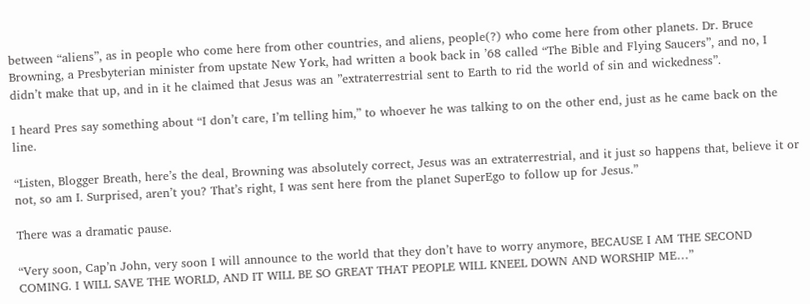between “aliens”, as in people who come here from other countries, and aliens, people(?) who come here from other planets. Dr. Bruce Browning, a Presbyterian minister from upstate New York, had written a book back in ’68 called “The Bible and Flying Saucers”, and no, I didn’t make that up, and in it he claimed that Jesus was an ”extraterrestrial sent to Earth to rid the world of sin and wickedness”.

I heard Pres say something about “I don’t care, I’m telling him,” to whoever he was talking to on the other end, just as he came back on the line.

“Listen, Blogger Breath, here’s the deal, Browning was absolutely correct, Jesus was an extraterrestrial, and it just so happens that, believe it or not, so am I. Surprised, aren’t you? That’s right, I was sent here from the planet SuperEgo to follow up for Jesus.”

There was a dramatic pause.

“Very soon, Cap’n John, very soon I will announce to the world that they don’t have to worry anymore, BECAUSE I AM THE SECOND COMING. I WILL SAVE THE WORLD, AND IT WILL BE SO GREAT THAT PEOPLE WILL KNEEL DOWN AND WORSHIP ME…”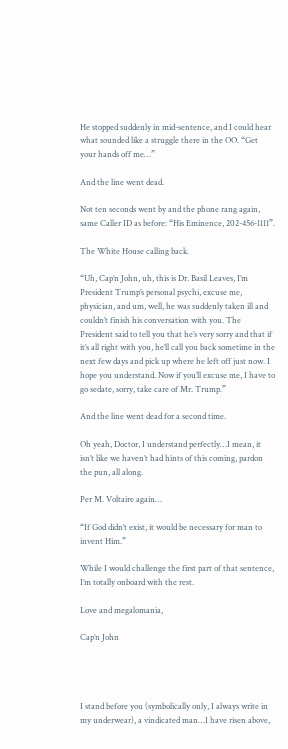He stopped suddenly in mid-sentence, and I could hear what sounded like a struggle there in the OO. “Get your hands off me…”

And the line went dead.

Not ten seconds went by and the phone rang again, same Caller ID as before: “His Eminence, 202-456-1111”.

The White House calling back.

“Uh, Cap’n John, uh, this is Dr. Basil Leaves, I’m President Trump’s personal psychi, excuse me, physician, and um, well, he was suddenly taken ill and couldn’t finish his conversation with you. The President said to tell you that he’s very sorry and that if it’s all right with you, he’ll call you back sometime in the next few days and pick up where he left off just now. I hope you understand. Now if you’ll excuse me, I have to go sedate, sorry, take care of Mr. Trump.”

And the line went dead for a second time.

Oh yeah, Doctor, I understand perfectly…I mean, it isn’t like we haven’t had hints of this coming, pardon the pun, all along.

Per M. Voltaire again…

“If God didn’t exist, it would be necessary for man to invent Him.”

While I would challenge the first part of that sentence, I’m totally onboard with the rest.

Love and megalomania,

Cap’n John




I stand before you (symbolically only, I always write in my underwear), a vindicated man…I have risen above,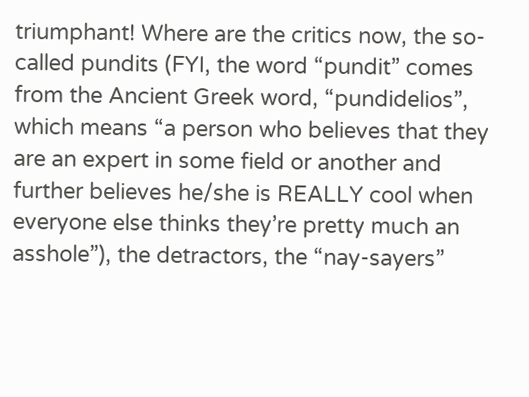triumphant! Where are the critics now, the so-called pundits (FYI, the word “pundit” comes from the Ancient Greek word, “pundidelios”, which means “a person who believes that they are an expert in some field or another and further believes he/she is REALLY cool when everyone else thinks they’re pretty much an asshole”), the detractors, the “nay-sayers”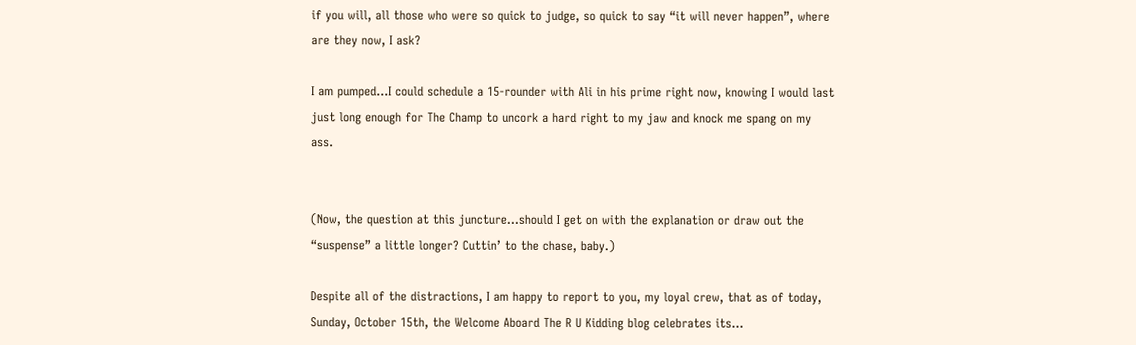if you will, all those who were so quick to judge, so quick to say “it will never happen”, where are they now, I ask?

I am pumped…I could schedule a 15-rounder with Ali in his prime right now, knowing I would last just long enough for The Champ to uncork a hard right to my jaw and knock me spang on my ass.


(Now, the question at this juncture…should I get on with the explanation or draw out the “suspense” a little longer? Cuttin’ to the chase, baby.)

Despite all of the distractions, I am happy to report to you, my loyal crew, that as of today, Sunday, October 15th, the Welcome Aboard The R U Kidding blog celebrates its…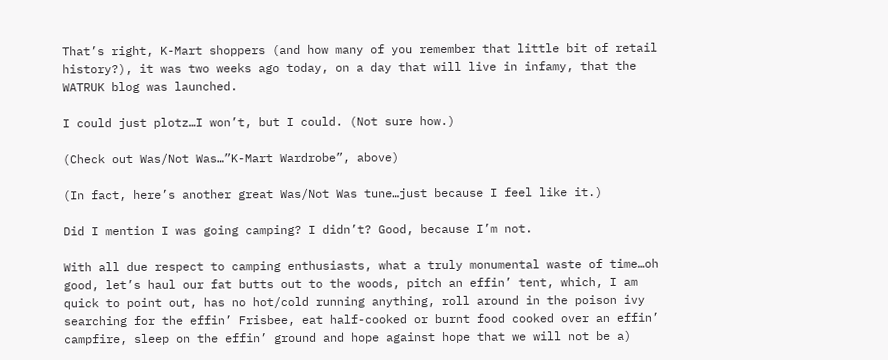That’s right, K-Mart shoppers (and how many of you remember that little bit of retail history?), it was two weeks ago today, on a day that will live in infamy, that the WATRUK blog was launched.

I could just plotz…I won’t, but I could. (Not sure how.)

(Check out Was/Not Was…”K-Mart Wardrobe”, above)

(In fact, here’s another great Was/Not Was tune…just because I feel like it.)

Did I mention I was going camping? I didn’t? Good, because I’m not.

With all due respect to camping enthusiasts, what a truly monumental waste of time…oh good, let’s haul our fat butts out to the woods, pitch an effin’ tent, which, I am quick to point out, has no hot/cold running anything, roll around in the poison ivy searching for the effin’ Frisbee, eat half-cooked or burnt food cooked over an effin’ campfire, sleep on the effin’ ground and hope against hope that we will not be a)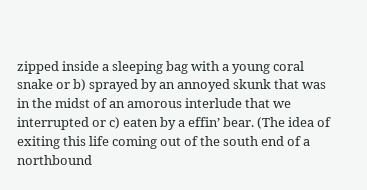zipped inside a sleeping bag with a young coral snake or b) sprayed by an annoyed skunk that was in the midst of an amorous interlude that we interrupted or c) eaten by a effin’ bear. (The idea of exiting this life coming out of the south end of a northbound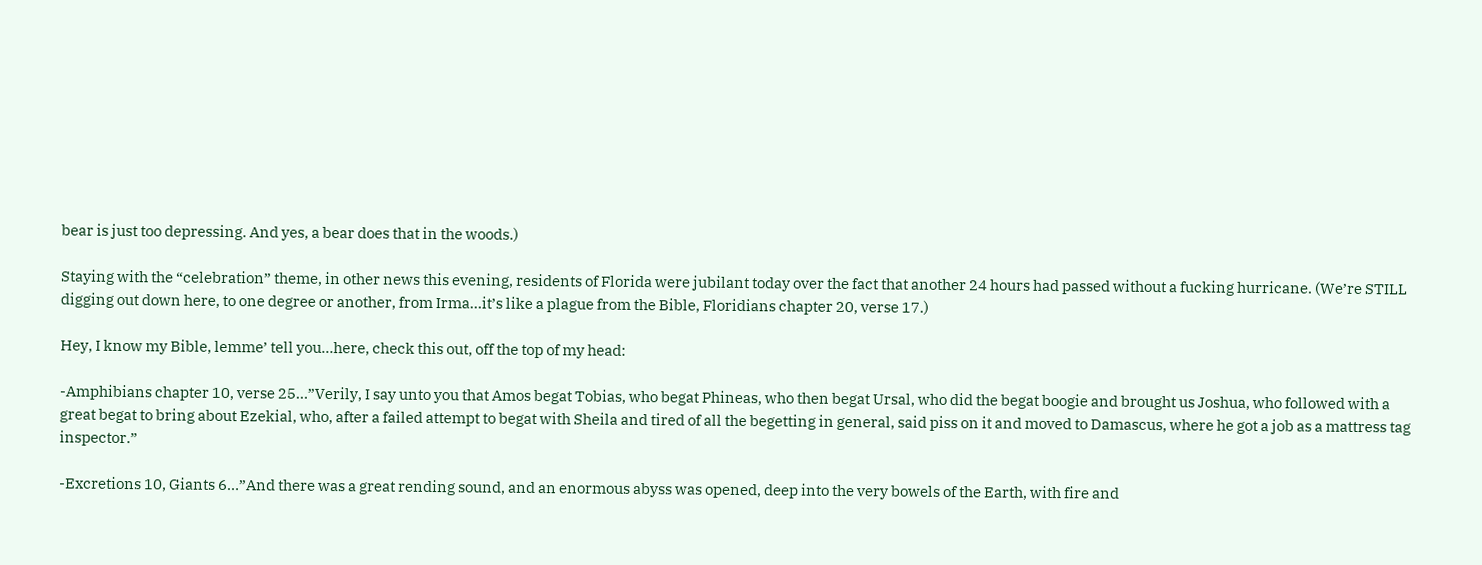bear is just too depressing. And yes, a bear does that in the woods.)

Staying with the “celebration” theme, in other news this evening, residents of Florida were jubilant today over the fact that another 24 hours had passed without a fucking hurricane. (We’re STILL digging out down here, to one degree or another, from Irma…it’s like a plague from the Bible, Floridians chapter 20, verse 17.)

Hey, I know my Bible, lemme’ tell you…here, check this out, off the top of my head:

-Amphibians chapter 10, verse 25…”Verily, I say unto you that Amos begat Tobias, who begat Phineas, who then begat Ursal, who did the begat boogie and brought us Joshua, who followed with a great begat to bring about Ezekial, who, after a failed attempt to begat with Sheila and tired of all the begetting in general, said piss on it and moved to Damascus, where he got a job as a mattress tag inspector.”

-Excretions 10, Giants 6…”And there was a great rending sound, and an enormous abyss was opened, deep into the very bowels of the Earth, with fire and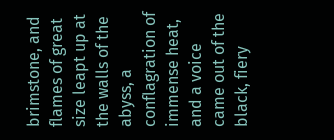brimstone, and flames of great size leapt up at the walls of the abyss, a conflagration of immense heat, and a voice came out of the black, fiery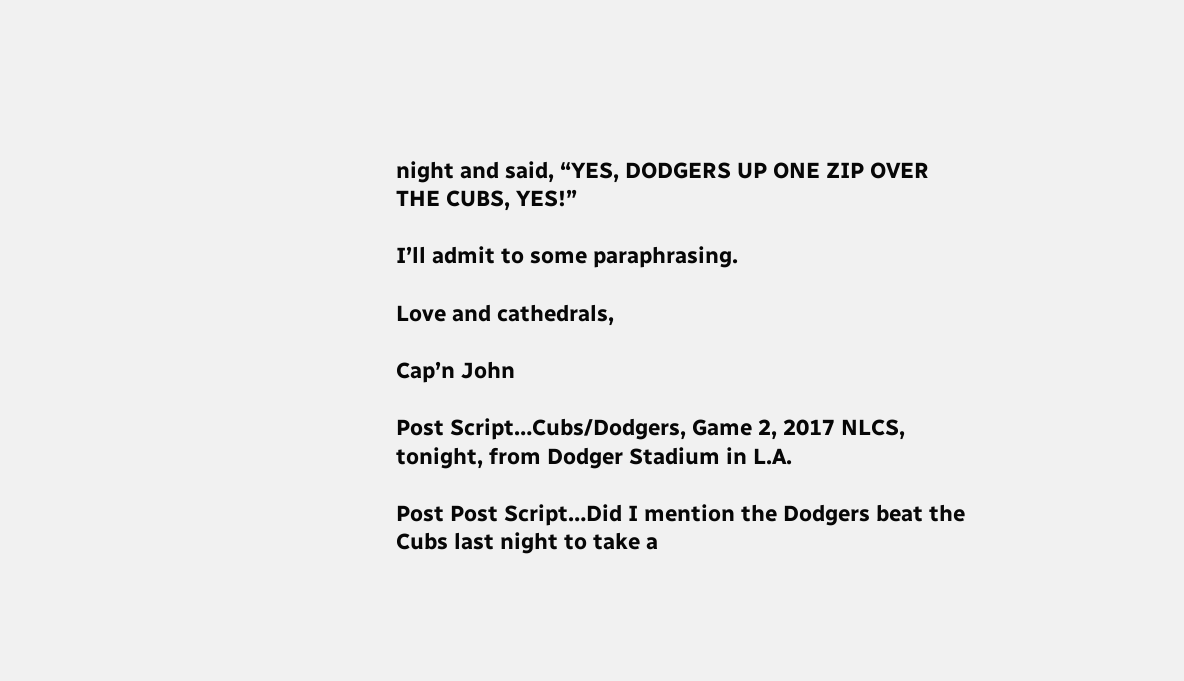night and said, “YES, DODGERS UP ONE ZIP OVER THE CUBS, YES!”

I’ll admit to some paraphrasing.

Love and cathedrals,

Cap’n John

Post Script…Cubs/Dodgers, Game 2, 2017 NLCS, tonight, from Dodger Stadium in L.A.

Post Post Script…Did I mention the Dodgers beat the Cubs last night to take a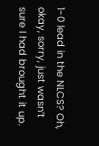1-0 lead in the NLCS? Oh, okay, sorry, just wasn’t sure I had brought it up.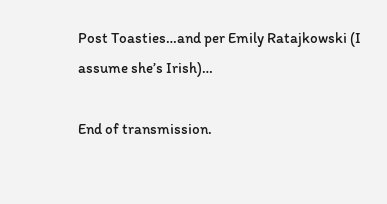Post Toasties…and per Emily Ratajkowski (I assume she’s Irish)…

End of transmission.